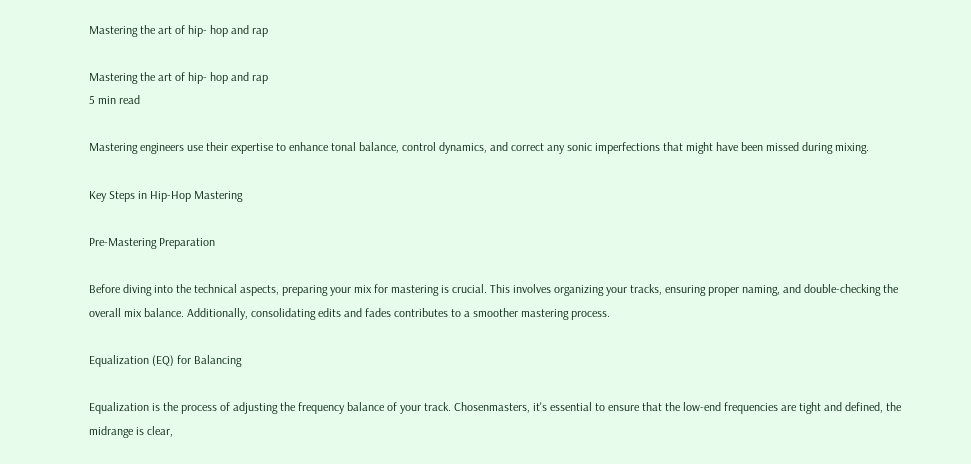Mastering the art of hip- hop and rap

Mastering the art of hip- hop and rap
5 min read

Mastering engineers use their expertise to enhance tonal balance, control dynamics, and correct any sonic imperfections that might have been missed during mixing.

Key Steps in Hip-Hop Mastering

Pre-Mastering Preparation

Before diving into the technical aspects, preparing your mix for mastering is crucial. This involves organizing your tracks, ensuring proper naming, and double-checking the overall mix balance. Additionally, consolidating edits and fades contributes to a smoother mastering process.

Equalization (EQ) for Balancing

Equalization is the process of adjusting the frequency balance of your track. Chosenmasters, it's essential to ensure that the low-end frequencies are tight and defined, the midrange is clear,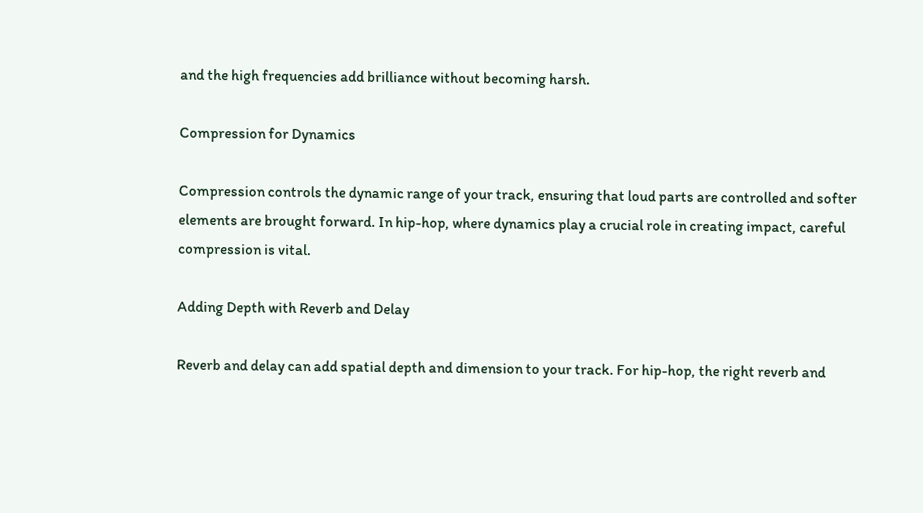and the high frequencies add brilliance without becoming harsh.

Compression for Dynamics

Compression controls the dynamic range of your track, ensuring that loud parts are controlled and softer elements are brought forward. In hip-hop, where dynamics play a crucial role in creating impact, careful compression is vital.

Adding Depth with Reverb and Delay

Reverb and delay can add spatial depth and dimension to your track. For hip-hop, the right reverb and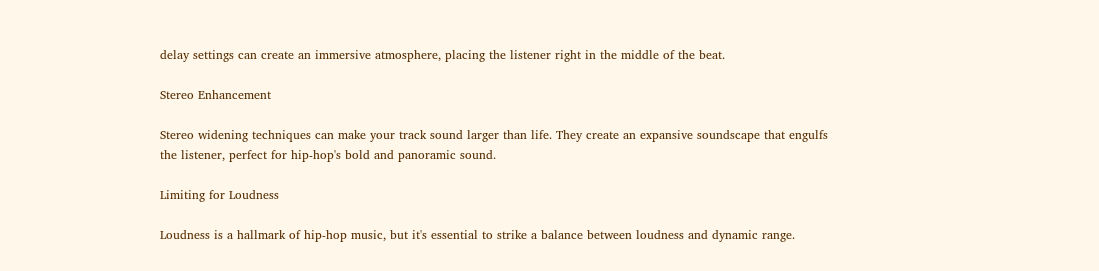delay settings can create an immersive atmosphere, placing the listener right in the middle of the beat.

Stereo Enhancement

Stereo widening techniques can make your track sound larger than life. They create an expansive soundscape that engulfs the listener, perfect for hip-hop's bold and panoramic sound.

Limiting for Loudness

Loudness is a hallmark of hip-hop music, but it's essential to strike a balance between loudness and dynamic range.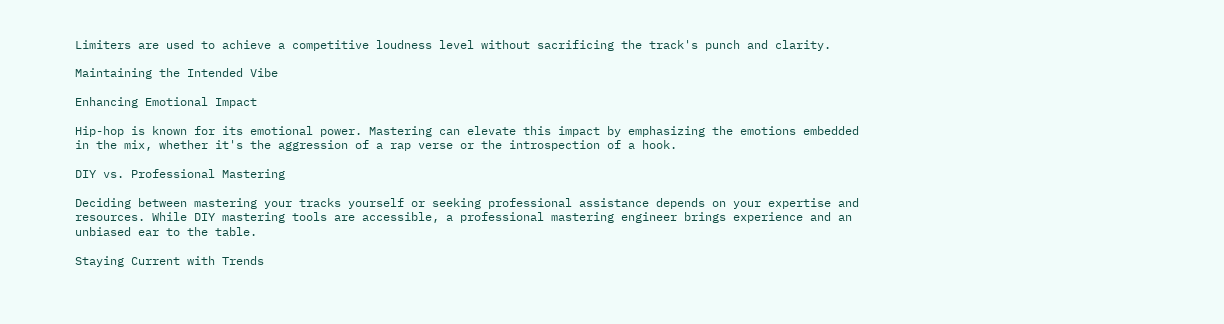Limiters are used to achieve a competitive loudness level without sacrificing the track's punch and clarity.

Maintaining the Intended Vibe

Enhancing Emotional Impact

Hip-hop is known for its emotional power. Mastering can elevate this impact by emphasizing the emotions embedded in the mix, whether it's the aggression of a rap verse or the introspection of a hook.

DIY vs. Professional Mastering

Deciding between mastering your tracks yourself or seeking professional assistance depends on your expertise and resources. While DIY mastering tools are accessible, a professional mastering engineer brings experience and an unbiased ear to the table.

Staying Current with Trends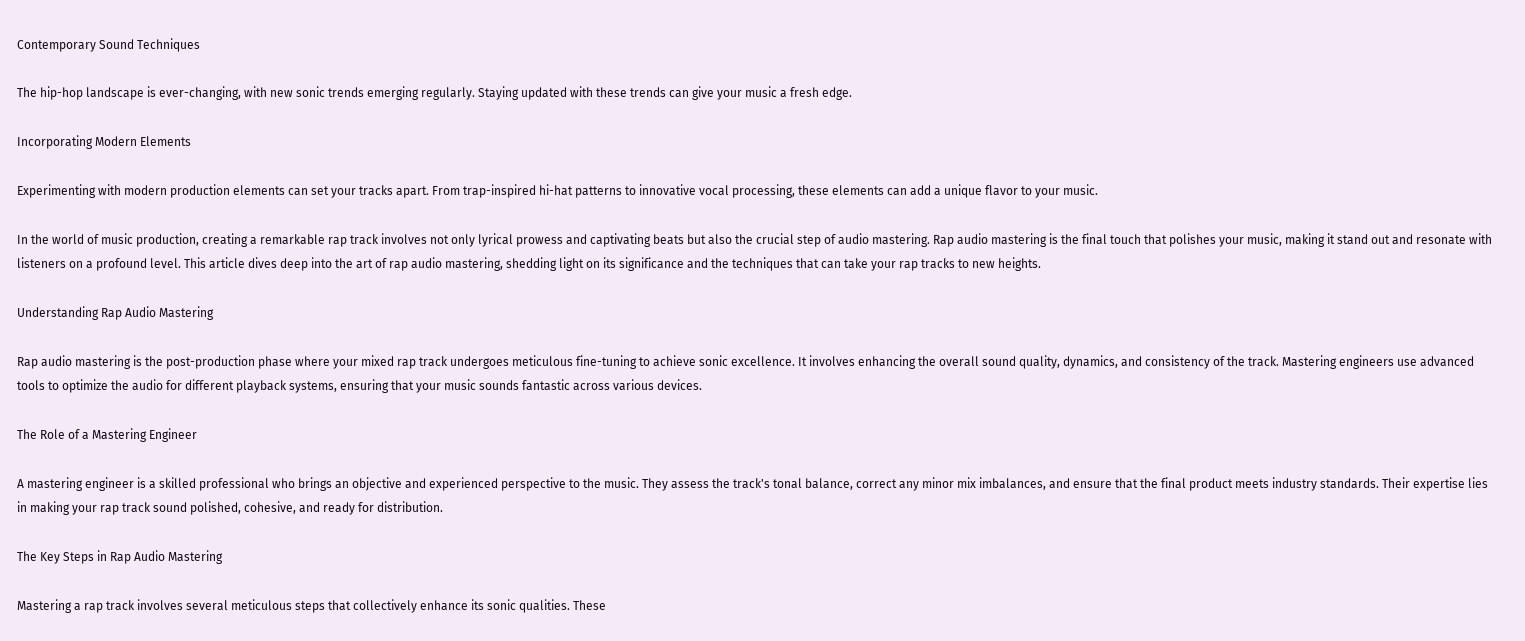Contemporary Sound Techniques

The hip-hop landscape is ever-changing, with new sonic trends emerging regularly. Staying updated with these trends can give your music a fresh edge.

Incorporating Modern Elements

Experimenting with modern production elements can set your tracks apart. From trap-inspired hi-hat patterns to innovative vocal processing, these elements can add a unique flavor to your music.

In the world of music production, creating a remarkable rap track involves not only lyrical prowess and captivating beats but also the crucial step of audio mastering. Rap audio mastering is the final touch that polishes your music, making it stand out and resonate with listeners on a profound level. This article dives deep into the art of rap audio mastering, shedding light on its significance and the techniques that can take your rap tracks to new heights.

Understanding Rap Audio Mastering

Rap audio mastering is the post-production phase where your mixed rap track undergoes meticulous fine-tuning to achieve sonic excellence. It involves enhancing the overall sound quality, dynamics, and consistency of the track. Mastering engineers use advanced tools to optimize the audio for different playback systems, ensuring that your music sounds fantastic across various devices.

The Role of a Mastering Engineer

A mastering engineer is a skilled professional who brings an objective and experienced perspective to the music. They assess the track's tonal balance, correct any minor mix imbalances, and ensure that the final product meets industry standards. Their expertise lies in making your rap track sound polished, cohesive, and ready for distribution.

The Key Steps in Rap Audio Mastering

Mastering a rap track involves several meticulous steps that collectively enhance its sonic qualities. These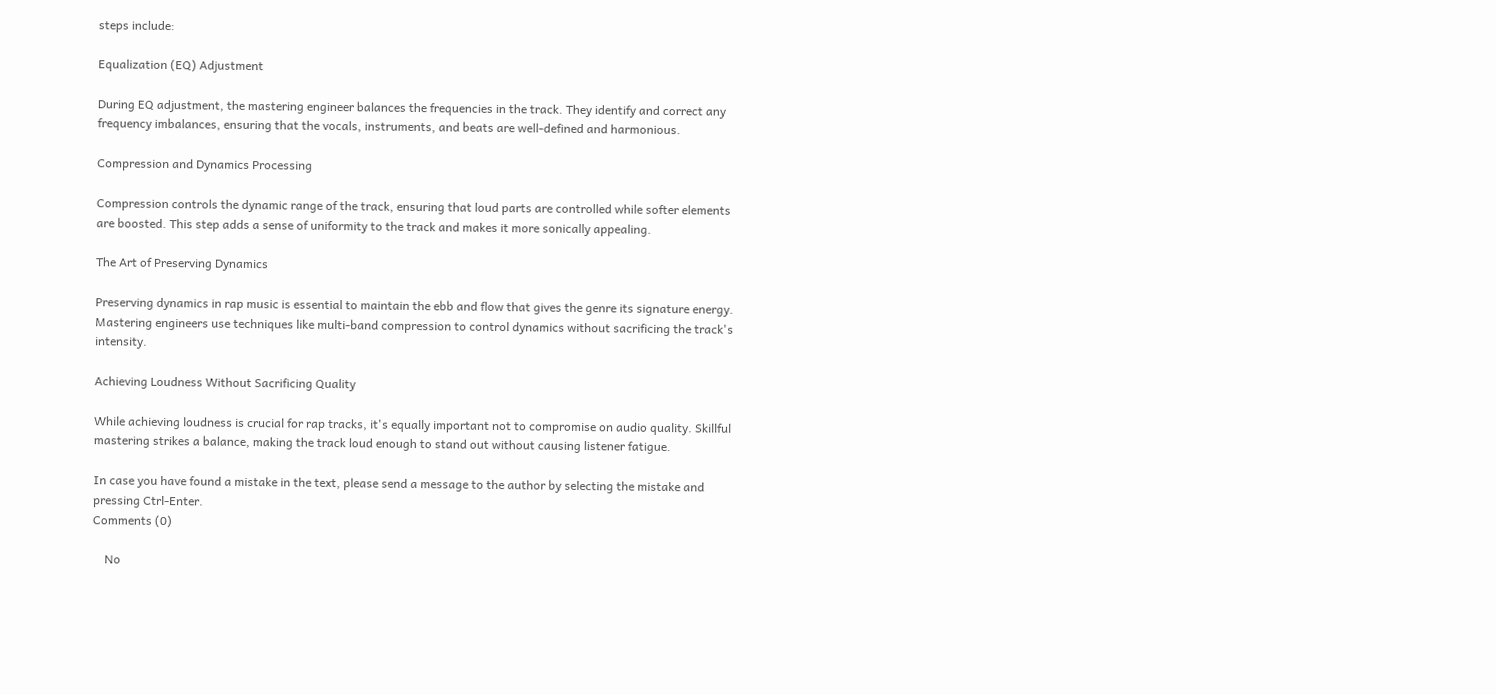steps include:

Equalization (EQ) Adjustment

During EQ adjustment, the mastering engineer balances the frequencies in the track. They identify and correct any frequency imbalances, ensuring that the vocals, instruments, and beats are well-defined and harmonious.

Compression and Dynamics Processing

Compression controls the dynamic range of the track, ensuring that loud parts are controlled while softer elements are boosted. This step adds a sense of uniformity to the track and makes it more sonically appealing.

The Art of Preserving Dynamics

Preserving dynamics in rap music is essential to maintain the ebb and flow that gives the genre its signature energy. Mastering engineers use techniques like multi-band compression to control dynamics without sacrificing the track's intensity.

Achieving Loudness Without Sacrificing Quality

While achieving loudness is crucial for rap tracks, it's equally important not to compromise on audio quality. Skillful mastering strikes a balance, making the track loud enough to stand out without causing listener fatigue.

In case you have found a mistake in the text, please send a message to the author by selecting the mistake and pressing Ctrl-Enter.
Comments (0)

    No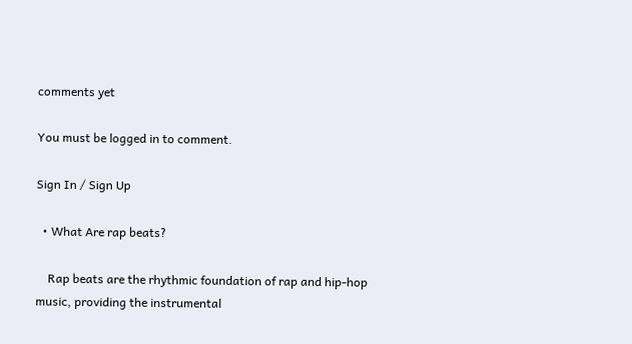comments yet

You must be logged in to comment.

Sign In / Sign Up

  • What Are rap beats?

    Rap beats are the rhythmic foundation of rap and hip-hop music, providing the instrumental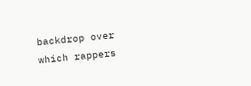backdrop over which rappers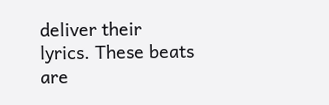deliver their lyrics. These beats are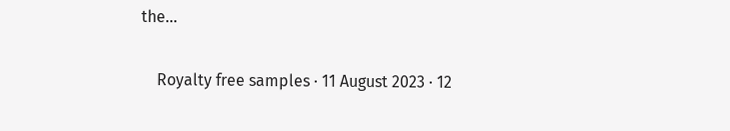the...

    Royalty free samples · 11 August 2023 · 12